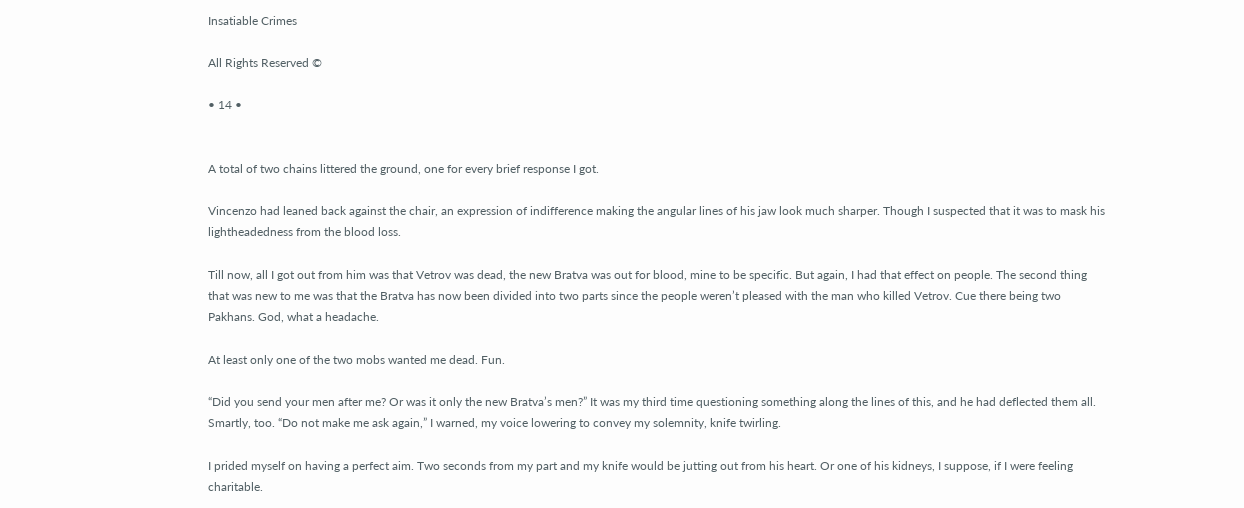Insatiable Crimes

All Rights Reserved ©

• 14 •


A total of two chains littered the ground, one for every brief response I got.

Vincenzo had leaned back against the chair, an expression of indifference making the angular lines of his jaw look much sharper. Though I suspected that it was to mask his lightheadedness from the blood loss.

Till now, all I got out from him was that Vetrov was dead, the new Bratva was out for blood, mine to be specific. But again, I had that effect on people. The second thing that was new to me was that the Bratva has now been divided into two parts since the people weren’t pleased with the man who killed Vetrov. Cue there being two Pakhans. God, what a headache.

At least only one of the two mobs wanted me dead. Fun.

“Did you send your men after me? Or was it only the new Bratva’s men?” It was my third time questioning something along the lines of this, and he had deflected them all. Smartly, too. “Do not make me ask again,” I warned, my voice lowering to convey my solemnity, knife twirling.

I prided myself on having a perfect aim. Two seconds from my part and my knife would be jutting out from his heart. Or one of his kidneys, I suppose, if I were feeling charitable.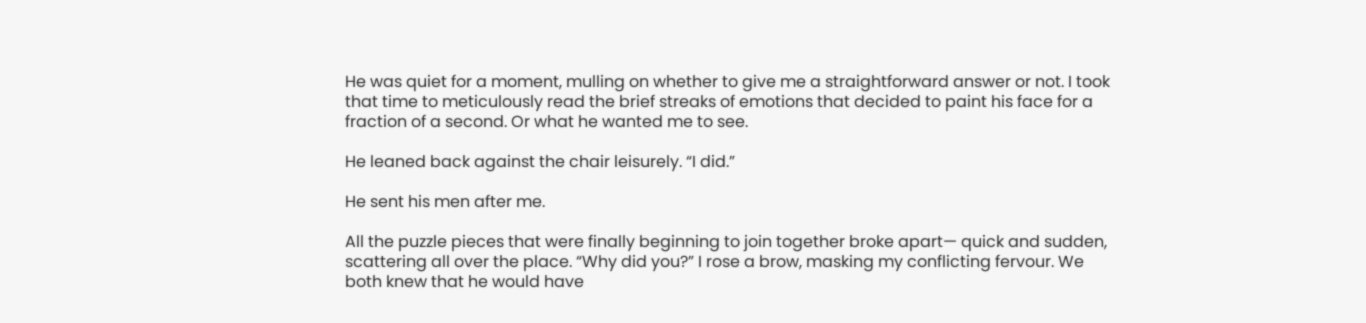He was quiet for a moment, mulling on whether to give me a straightforward answer or not. I took that time to meticulously read the brief streaks of emotions that decided to paint his face for a fraction of a second. Or what he wanted me to see.

He leaned back against the chair leisurely. “I did.”

He sent his men after me.

All the puzzle pieces that were finally beginning to join together broke apart— quick and sudden, scattering all over the place. “Why did you?” I rose a brow, masking my conflicting fervour. We both knew that he would have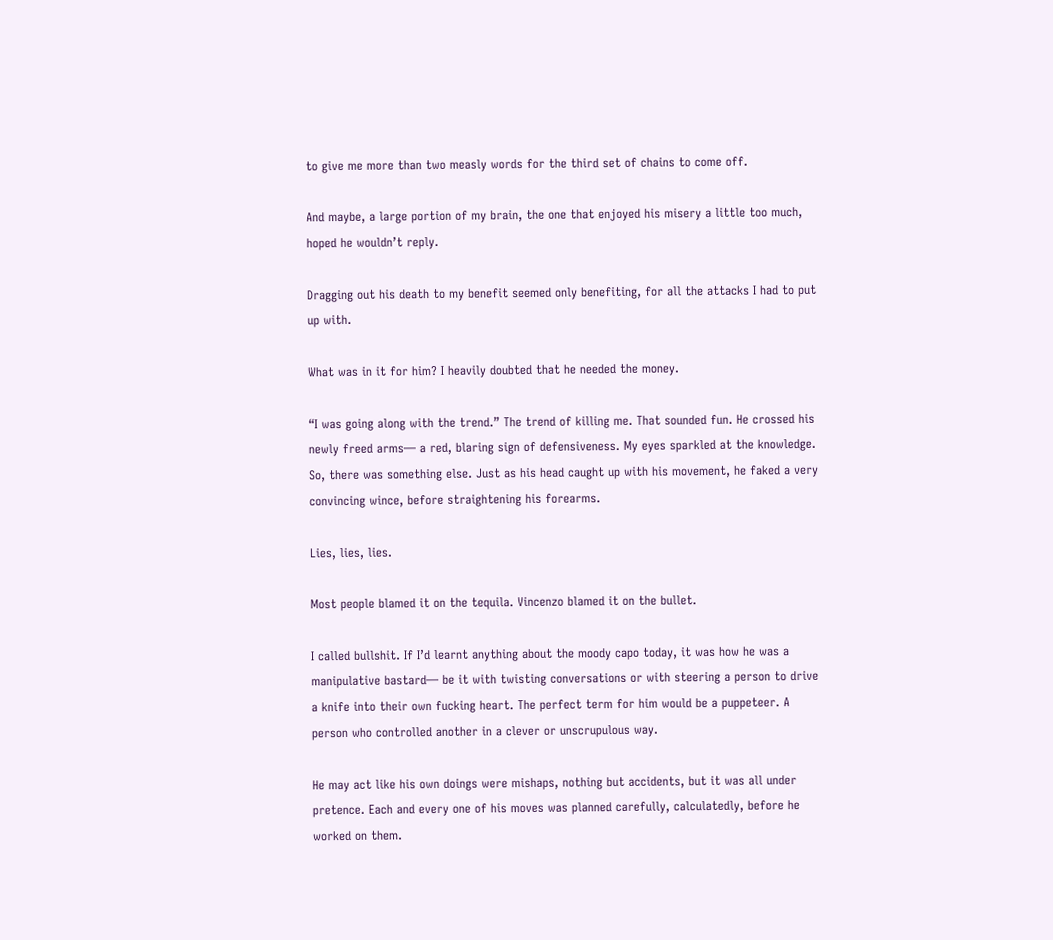to give me more than two measly words for the third set of chains to come off.

And maybe, a large portion of my brain, the one that enjoyed his misery a little too much, hoped he wouldn’t reply.

Dragging out his death to my benefit seemed only benefiting, for all the attacks I had to put up with.

What was in it for him? I heavily doubted that he needed the money.

“I was going along with the trend.” The trend of killing me. That sounded fun. He crossed his newly freed arms— a red, blaring sign of defensiveness. My eyes sparkled at the knowledge. So, there was something else. Just as his head caught up with his movement, he faked a very convincing wince, before straightening his forearms.

Lies, lies, lies.

Most people blamed it on the tequila. Vincenzo blamed it on the bullet.

I called bullshit. If I’d learnt anything about the moody capo today, it was how he was a manipulative bastard— be it with twisting conversations or with steering a person to drive a knife into their own fucking heart. The perfect term for him would be a puppeteer. A person who controlled another in a clever or unscrupulous way.

He may act like his own doings were mishaps, nothing but accidents, but it was all under pretence. Each and every one of his moves was planned carefully, calculatedly, before he worked on them.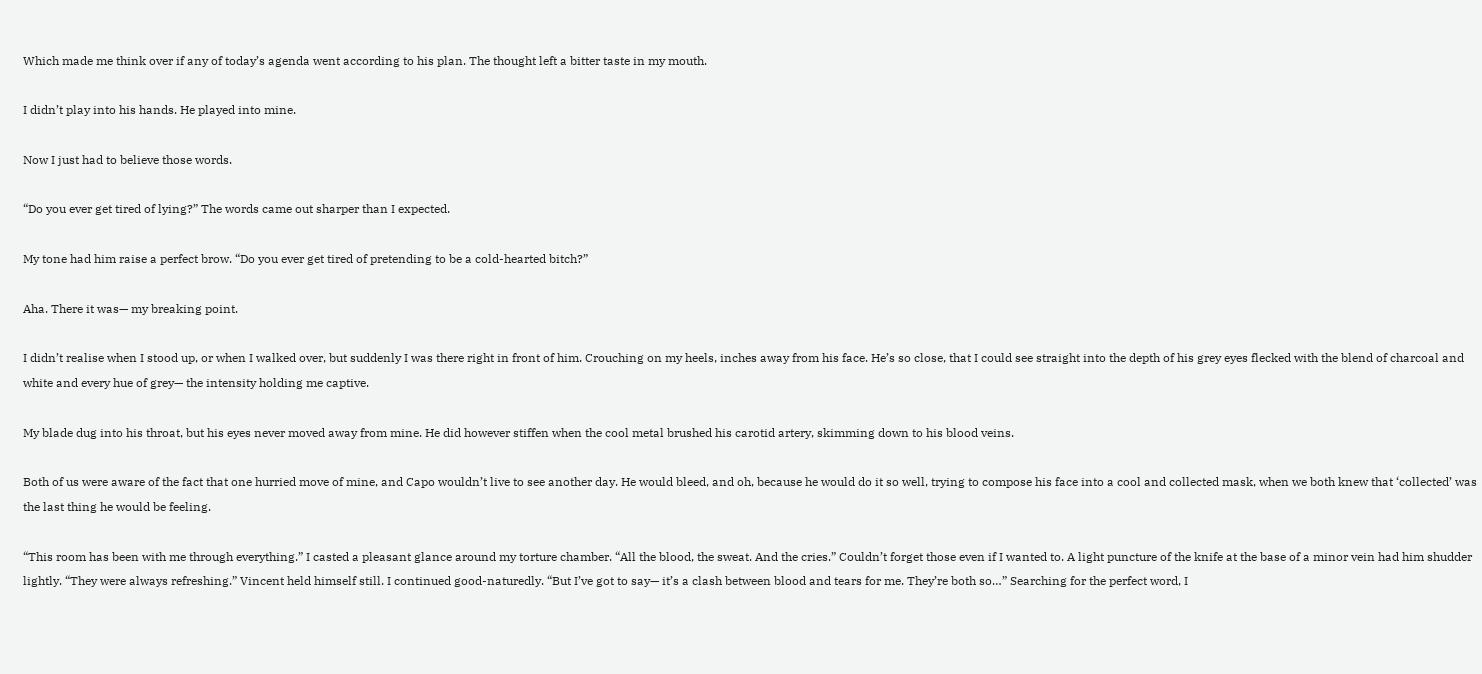Which made me think over if any of today’s agenda went according to his plan. The thought left a bitter taste in my mouth.

I didn’t play into his hands. He played into mine.

Now I just had to believe those words.

“Do you ever get tired of lying?” The words came out sharper than I expected.

My tone had him raise a perfect brow. “Do you ever get tired of pretending to be a cold-hearted bitch?”

Aha. There it was— my breaking point.

I didn’t realise when I stood up, or when I walked over, but suddenly I was there right in front of him. Crouching on my heels, inches away from his face. He’s so close, that I could see straight into the depth of his grey eyes flecked with the blend of charcoal and white and every hue of grey— the intensity holding me captive.

My blade dug into his throat, but his eyes never moved away from mine. He did however stiffen when the cool metal brushed his carotid artery, skimming down to his blood veins.

Both of us were aware of the fact that one hurried move of mine, and Capo wouldn’t live to see another day. He would bleed, and oh, because he would do it so well, trying to compose his face into a cool and collected mask, when we both knew that ‘collected’ was the last thing he would be feeling.

“This room has been with me through everything.” I casted a pleasant glance around my torture chamber. “All the blood, the sweat. And the cries.” Couldn’t forget those even if I wanted to. A light puncture of the knife at the base of a minor vein had him shudder lightly. “They were always refreshing.” Vincent held himself still. I continued good-naturedly. “But I’ve got to say— it’s a clash between blood and tears for me. They’re both so…” Searching for the perfect word, I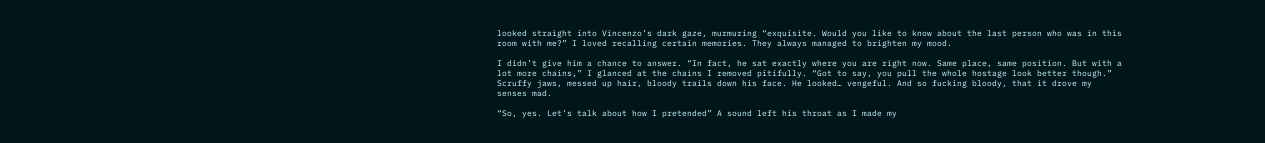looked straight into Vincenzo’s dark gaze, murmuring “exquisite. Would you like to know about the last person who was in this room with me?” I loved recalling certain memories. They always managed to brighten my mood.

I didn’t give him a chance to answer. “In fact, he sat exactly where you are right now. Same place, same position. But with a lot more chains,” I glanced at the chains I removed pitifully. “Got to say, you pull the whole hostage look better though.” Scruffy jaws, messed up hair, bloody trails down his face. He looked… vengeful. And so fucking bloody, that it drove my senses mad.

“So, yes. Let’s talk about how I pretended” A sound left his throat as I made my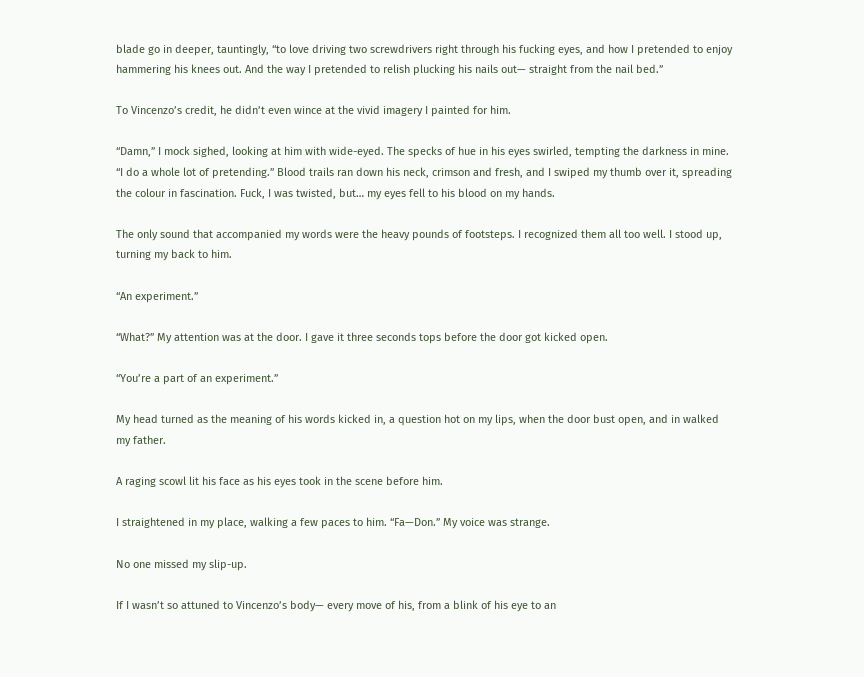blade go in deeper, tauntingly, “to love driving two screwdrivers right through his fucking eyes, and how I pretended to enjoy hammering his knees out. And the way I pretended to relish plucking his nails out— straight from the nail bed.”

To Vincenzo’s credit, he didn’t even wince at the vivid imagery I painted for him.

“Damn,” I mock sighed, looking at him with wide-eyed. The specks of hue in his eyes swirled, tempting the darkness in mine. “I do a whole lot of pretending.” Blood trails ran down his neck, crimson and fresh, and I swiped my thumb over it, spreading the colour in fascination. Fuck, I was twisted, but… my eyes fell to his blood on my hands.

The only sound that accompanied my words were the heavy pounds of footsteps. I recognized them all too well. I stood up, turning my back to him.

“An experiment.”

“What?” My attention was at the door. I gave it three seconds tops before the door got kicked open.

“You’re a part of an experiment.”

My head turned as the meaning of his words kicked in, a question hot on my lips, when the door bust open, and in walked my father.

A raging scowl lit his face as his eyes took in the scene before him.

I straightened in my place, walking a few paces to him. “Fa—Don.” My voice was strange.

No one missed my slip-up.

If I wasn’t so attuned to Vincenzo’s body— every move of his, from a blink of his eye to an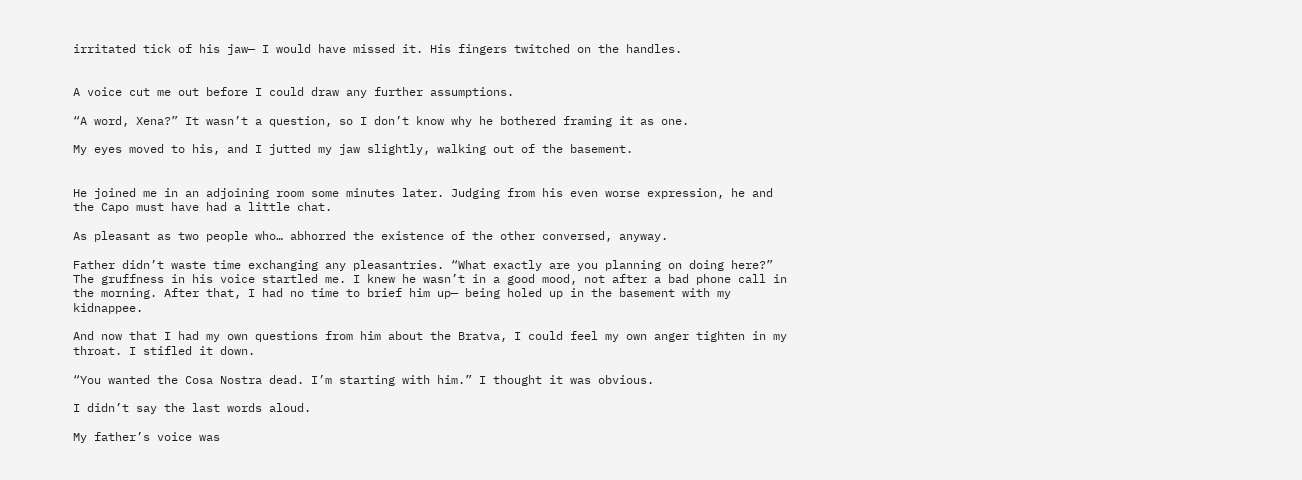irritated tick of his jaw— I would have missed it. His fingers twitched on the handles.


A voice cut me out before I could draw any further assumptions.

“A word, Xena?” It wasn’t a question, so I don’t know why he bothered framing it as one.

My eyes moved to his, and I jutted my jaw slightly, walking out of the basement.


He joined me in an adjoining room some minutes later. Judging from his even worse expression, he and the Capo must have had a little chat.

As pleasant as two people who… abhorred the existence of the other conversed, anyway.

Father didn’t waste time exchanging any pleasantries. “What exactly are you planning on doing here?” The gruffness in his voice startled me. I knew he wasn’t in a good mood, not after a bad phone call in the morning. After that, I had no time to brief him up— being holed up in the basement with my kidnappee.

And now that I had my own questions from him about the Bratva, I could feel my own anger tighten in my throat. I stifled it down.

“You wanted the Cosa Nostra dead. I’m starting with him.” I thought it was obvious.

I didn’t say the last words aloud.

My father’s voice was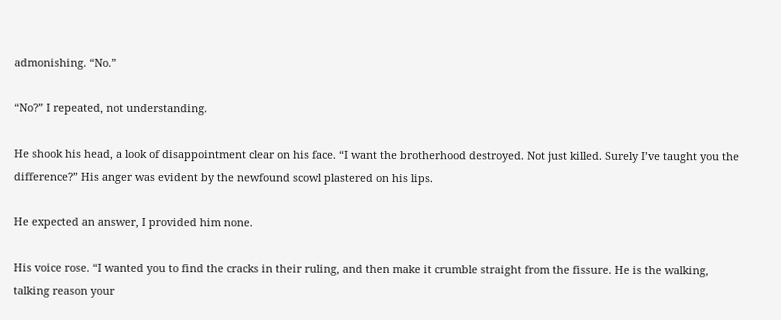admonishing. “No.”

“No?” I repeated, not understanding.

He shook his head, a look of disappointment clear on his face. “I want the brotherhood destroyed. Not just killed. Surely I’ve taught you the difference?” His anger was evident by the newfound scowl plastered on his lips.

He expected an answer, I provided him none.

His voice rose. “I wanted you to find the cracks in their ruling, and then make it crumble straight from the fissure. He is the walking, talking reason your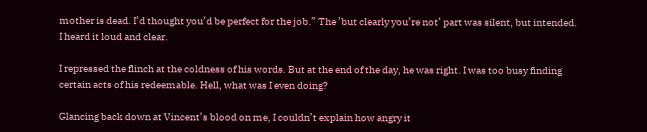mother is dead. I’d thought you’d be perfect for the job.” The ’but clearly you’re not’ part was silent, but intended. I heard it loud and clear.

I repressed the flinch at the coldness of his words. But at the end of the day, he was right. I was too busy finding certain acts of his redeemable. Hell, what was I even doing?

Glancing back down at Vincent’s blood on me, I couldn’t explain how angry it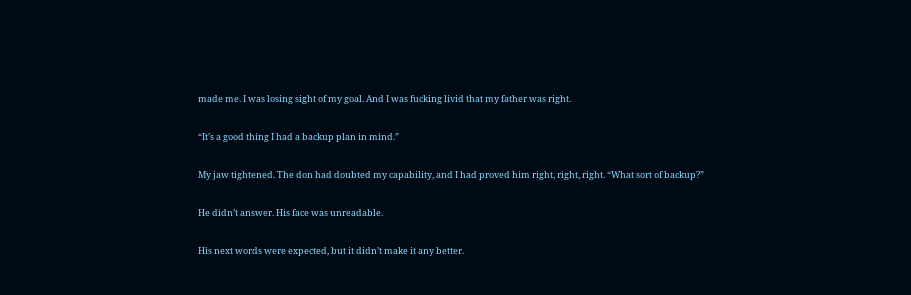made me. I was losing sight of my goal. And I was fucking livid that my father was right.

“It’s a good thing I had a backup plan in mind.”

My jaw tightened. The don had doubted my capability, and I had proved him right, right, right. “What sort of backup?”

He didn’t answer. His face was unreadable.

His next words were expected, but it didn’t make it any better.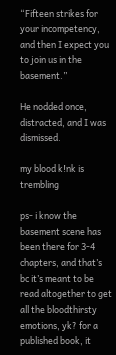“Fifteen strikes for your incompetency, and then I expect you to join us in the basement.”

He nodded once, distracted, and I was dismissed.

my blood k!nk is trembling

ps- i know the basement scene has been there for 3-4 chapters, and that’s bc it’s meant to be read altogether to get all the bloodthirsty emotions, yk? for a published book, it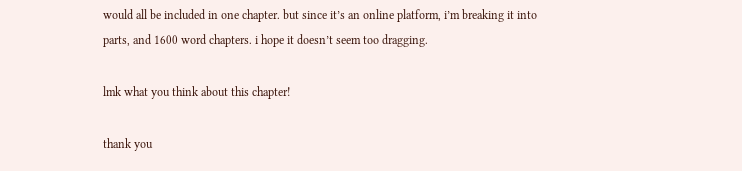would all be included in one chapter. but since it’s an online platform, i’m breaking it into parts, and 1600 word chapters. i hope it doesn’t seem too dragging.

lmk what you think about this chapter!

thank you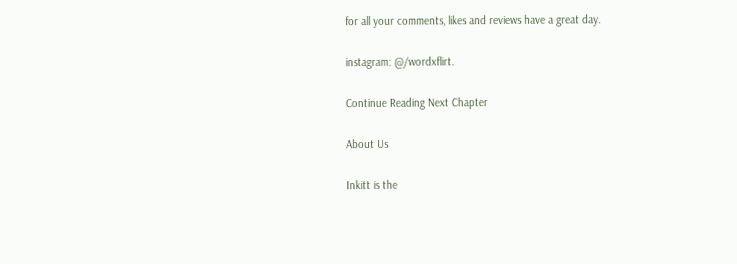for all your comments, likes and reviews have a great day.

instagram: @/wordxflirt.

Continue Reading Next Chapter

About Us

Inkitt is the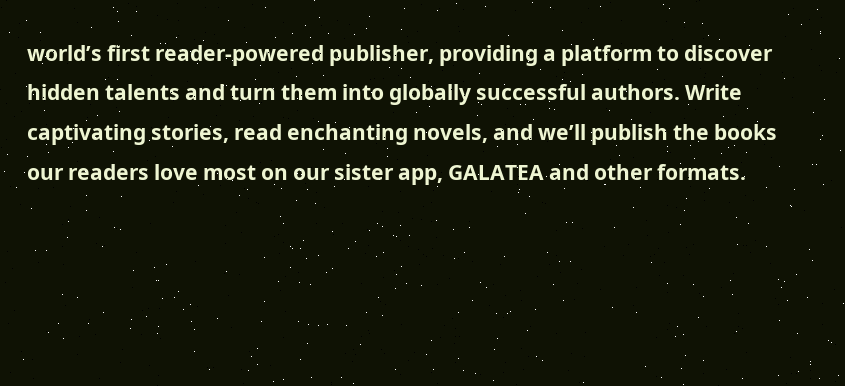world’s first reader-powered publisher, providing a platform to discover hidden talents and turn them into globally successful authors. Write captivating stories, read enchanting novels, and we’ll publish the books our readers love most on our sister app, GALATEA and other formats.